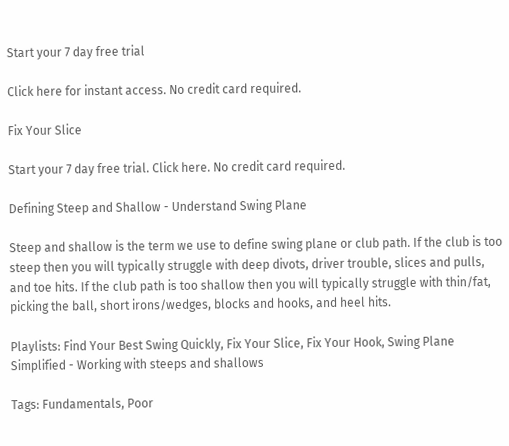Start your 7 day free trial

Click here for instant access. No credit card required.

Fix Your Slice

Start your 7 day free trial. Click here. No credit card required.

Defining Steep and Shallow - Understand Swing Plane

Steep and shallow is the term we use to define swing plane or club path. If the club is too steep then you will typically struggle with deep divots, driver trouble, slices and pulls, and toe hits. If the club path is too shallow then you will typically struggle with thin/fat, picking the ball, short irons/wedges, blocks and hooks, and heel hits.

Playlists: Find Your Best Swing Quickly, Fix Your Slice, Fix Your Hook, Swing Plane Simplified - Working with steeps and shallows

Tags: Fundamentals, Poor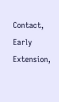Contact, Early Extension,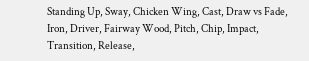Standing Up, Sway, Chicken Wing, Cast, Draw vs Fade, Iron, Driver, Fairway Wood, Pitch, Chip, Impact, Transition, Release,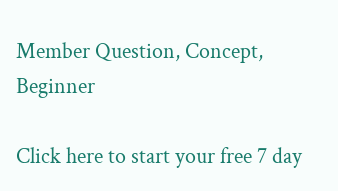Member Question, Concept, Beginner

Click here to start your free 7 day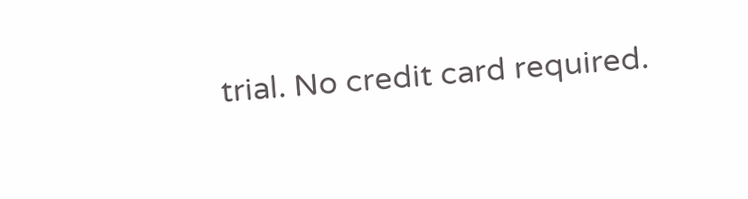trial. No credit card required.